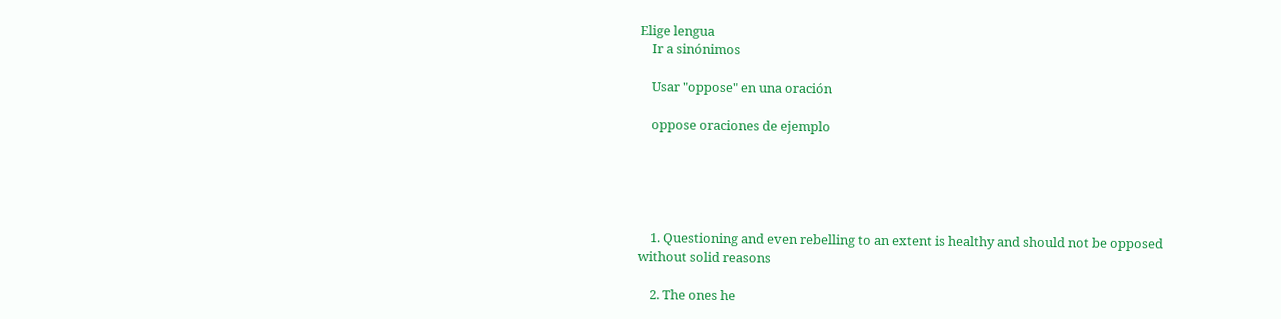Elige lengua
    Ir a sinónimos

    Usar "oppose" en una oración

    oppose oraciones de ejemplo





    1. Questioning and even rebelling to an extent is healthy and should not be opposed without solid reasons

    2. The ones he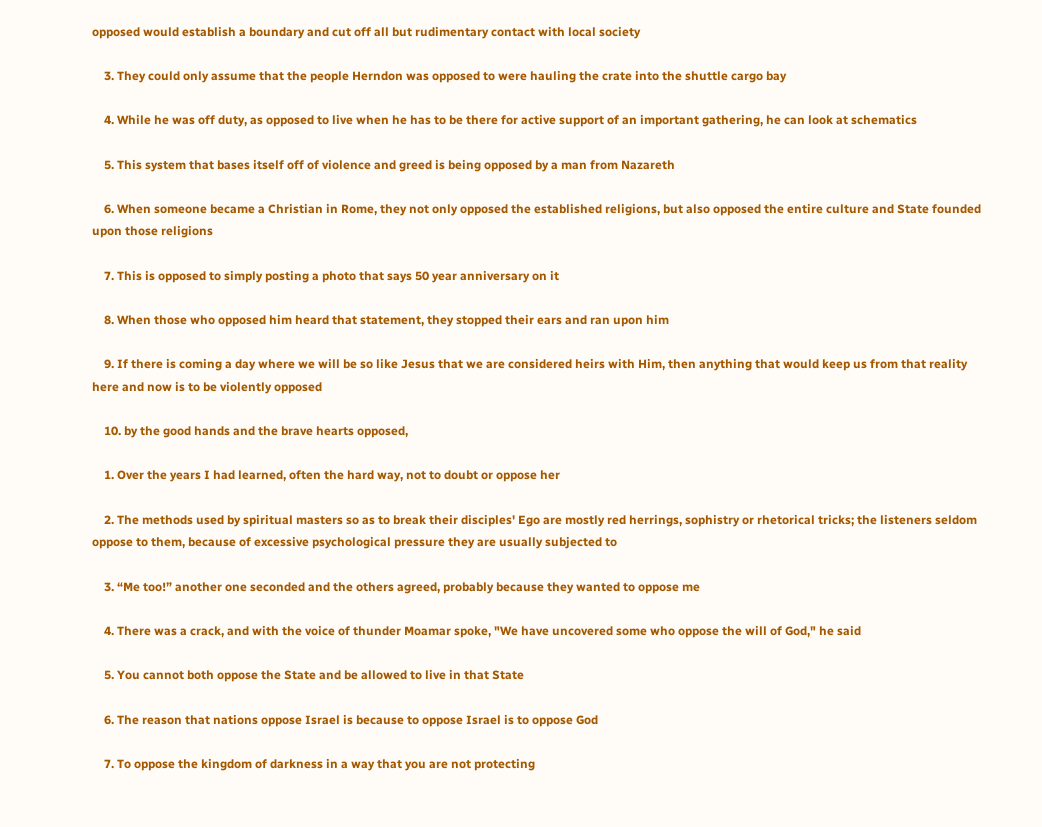opposed would establish a boundary and cut off all but rudimentary contact with local society

    3. They could only assume that the people Herndon was opposed to were hauling the crate into the shuttle cargo bay

    4. While he was off duty, as opposed to live when he has to be there for active support of an important gathering, he can look at schematics

    5. This system that bases itself off of violence and greed is being opposed by a man from Nazareth

    6. When someone became a Christian in Rome, they not only opposed the established religions, but also opposed the entire culture and State founded upon those religions

    7. This is opposed to simply posting a photo that says 50 year anniversary on it

    8. When those who opposed him heard that statement, they stopped their ears and ran upon him

    9. If there is coming a day where we will be so like Jesus that we are considered heirs with Him, then anything that would keep us from that reality here and now is to be violently opposed

    10. by the good hands and the brave hearts opposed,

    1. Over the years I had learned, often the hard way, not to doubt or oppose her

    2. The methods used by spiritual masters so as to break their disciples' Ego are mostly red herrings, sophistry or rhetorical tricks; the listeners seldom oppose to them, because of excessive psychological pressure they are usually subjected to

    3. “Me too!” another one seconded and the others agreed, probably because they wanted to oppose me

    4. There was a crack, and with the voice of thunder Moamar spoke, "We have uncovered some who oppose the will of God," he said

    5. You cannot both oppose the State and be allowed to live in that State

    6. The reason that nations oppose Israel is because to oppose Israel is to oppose God

    7. To oppose the kingdom of darkness in a way that you are not protecting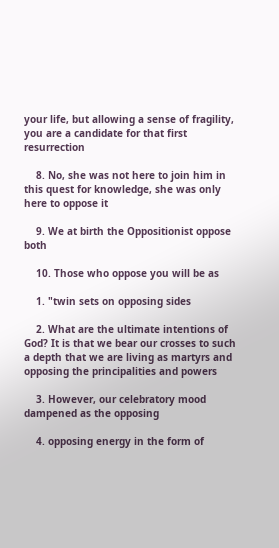your life, but allowing a sense of fragility, you are a candidate for that first resurrection

    8. No, she was not here to join him in this quest for knowledge, she was only here to oppose it

    9. We at birth the Oppositionist oppose both

    10. Those who oppose you will be as

    1. "twin sets on opposing sides

    2. What are the ultimate intentions of God? It is that we bear our crosses to such a depth that we are living as martyrs and opposing the principalities and powers

    3. However, our celebratory mood dampened as the opposing

    4. opposing energy in the form of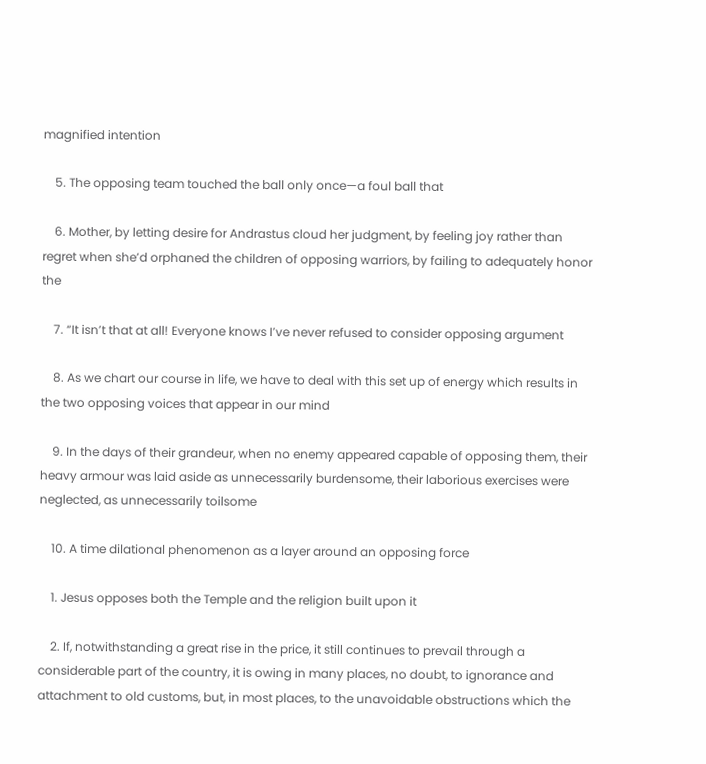magnified intention

    5. The opposing team touched the ball only once—a foul ball that

    6. Mother, by letting desire for Andrastus cloud her judgment, by feeling joy rather than regret when she’d orphaned the children of opposing warriors, by failing to adequately honor the

    7. “It isn’t that at all! Everyone knows I’ve never refused to consider opposing argument

    8. As we chart our course in life, we have to deal with this set up of energy which results in the two opposing voices that appear in our mind

    9. In the days of their grandeur, when no enemy appeared capable of opposing them, their heavy armour was laid aside as unnecessarily burdensome, their laborious exercises were neglected, as unnecessarily toilsome

    10. A time dilational phenomenon as a layer around an opposing force

    1. Jesus opposes both the Temple and the religion built upon it

    2. If, notwithstanding a great rise in the price, it still continues to prevail through a considerable part of the country, it is owing in many places, no doubt, to ignorance and attachment to old customs, but, in most places, to the unavoidable obstructions which the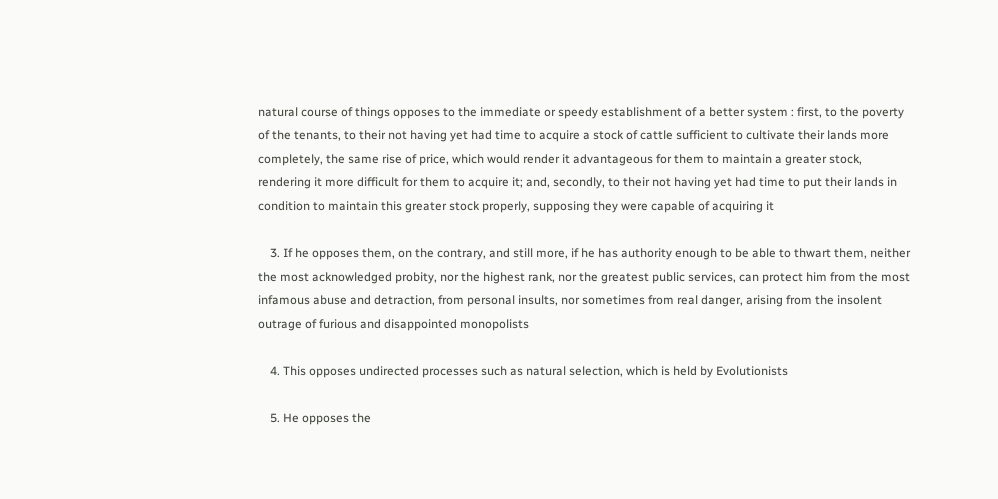natural course of things opposes to the immediate or speedy establishment of a better system : first, to the poverty of the tenants, to their not having yet had time to acquire a stock of cattle sufficient to cultivate their lands more completely, the same rise of price, which would render it advantageous for them to maintain a greater stock, rendering it more difficult for them to acquire it; and, secondly, to their not having yet had time to put their lands in condition to maintain this greater stock properly, supposing they were capable of acquiring it

    3. If he opposes them, on the contrary, and still more, if he has authority enough to be able to thwart them, neither the most acknowledged probity, nor the highest rank, nor the greatest public services, can protect him from the most infamous abuse and detraction, from personal insults, nor sometimes from real danger, arising from the insolent outrage of furious and disappointed monopolists

    4. This opposes undirected processes such as natural selection, which is held by Evolutionists

    5. He opposes the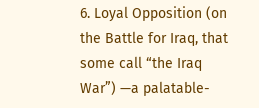6. Loyal Opposition (on the Battle for Iraq, that some call “the Iraq War”) —a palatable-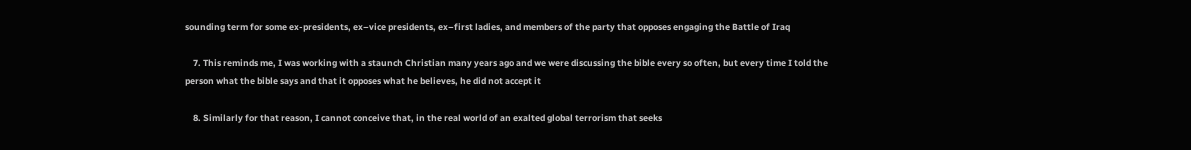sounding term for some ex-presidents, ex–vice presidents, ex–first ladies, and members of the party that opposes engaging the Battle of Iraq

    7. This reminds me, I was working with a staunch Christian many years ago and we were discussing the bible every so often, but every time I told the person what the bible says and that it opposes what he believes, he did not accept it

    8. Similarly for that reason, I cannot conceive that, in the real world of an exalted global terrorism that seeks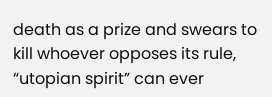death as a prize and swears to kill whoever opposes its rule, “utopian spirit” can ever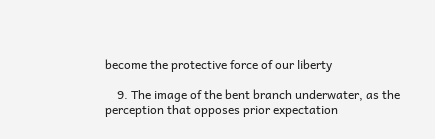become the protective force of our liberty

    9. The image of the bent branch underwater, as the perception that opposes prior expectation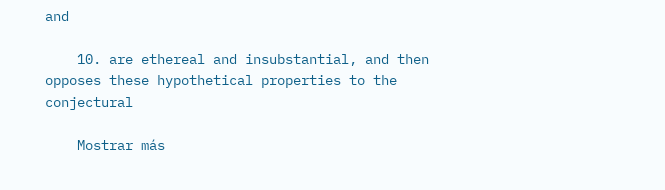and

    10. are ethereal and insubstantial, and then opposes these hypothetical properties to the conjectural

    Mostrar más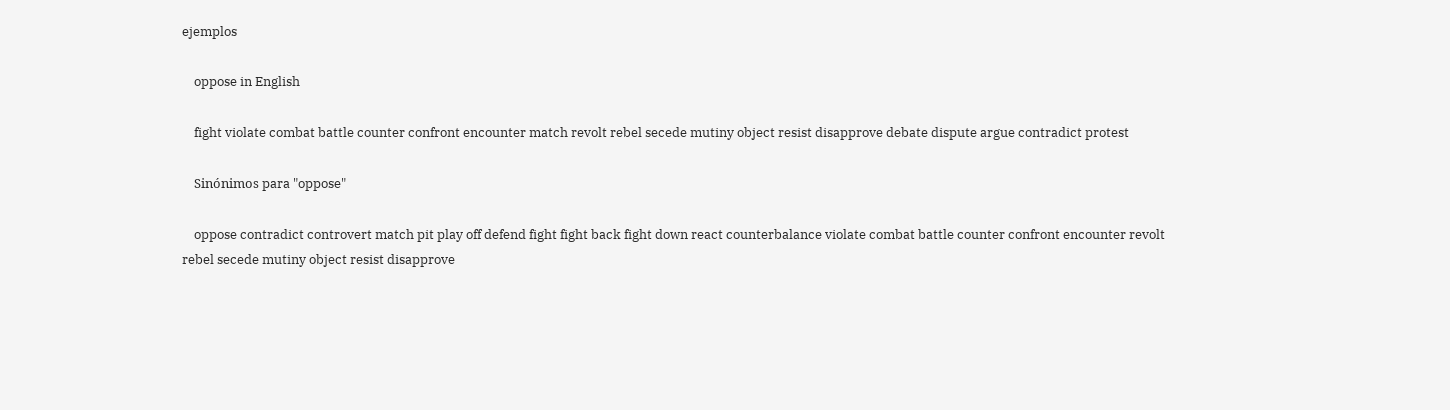ejemplos

    oppose in English

    fight violate combat battle counter confront encounter match revolt rebel secede mutiny object resist disapprove debate dispute argue contradict protest

    Sinónimos para "oppose"

    oppose contradict controvert match pit play off defend fight fight back fight down react counterbalance violate combat battle counter confront encounter revolt rebel secede mutiny object resist disapprove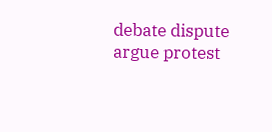debate dispute argue protest